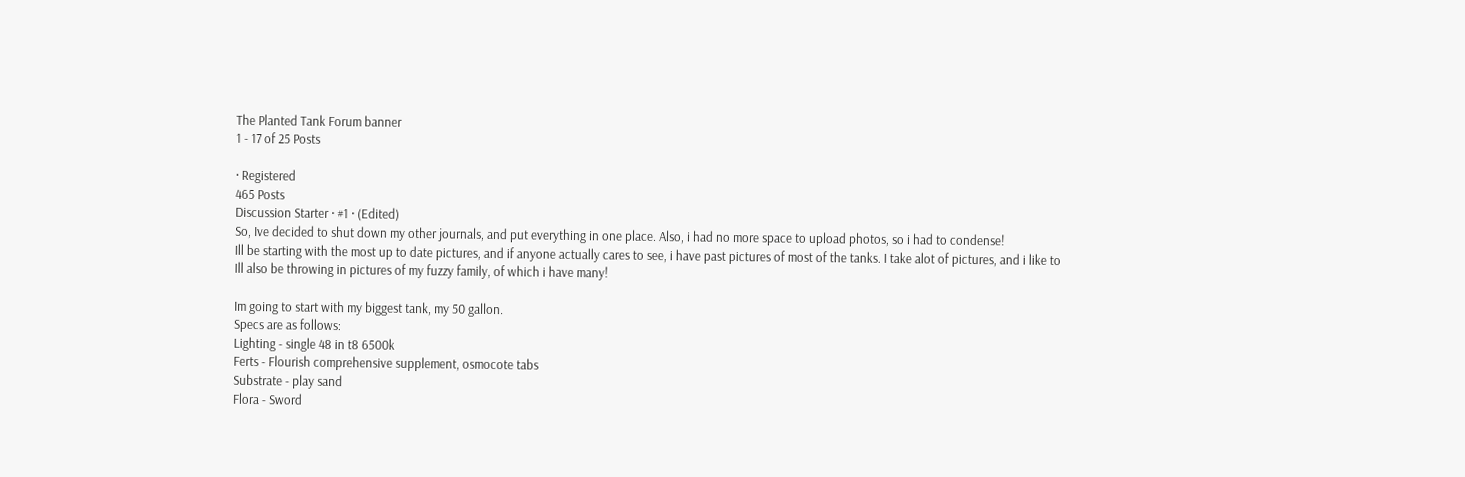The Planted Tank Forum banner
1 - 17 of 25 Posts

· Registered
465 Posts
Discussion Starter · #1 · (Edited)
So, Ive decided to shut down my other journals, and put everything in one place. Also, i had no more space to upload photos, so i had to condense!
Ill be starting with the most up to date pictures, and if anyone actually cares to see, i have past pictures of most of the tanks. I take alot of pictures, and i like to
Ill also be throwing in pictures of my fuzzy family, of which i have many!

Im going to start with my biggest tank, my 50 gallon.
Specs are as follows:
Lighting - single 48 in t8 6500k
Ferts - Flourish comprehensive supplement, osmocote tabs
Substrate - play sand
Flora - Sword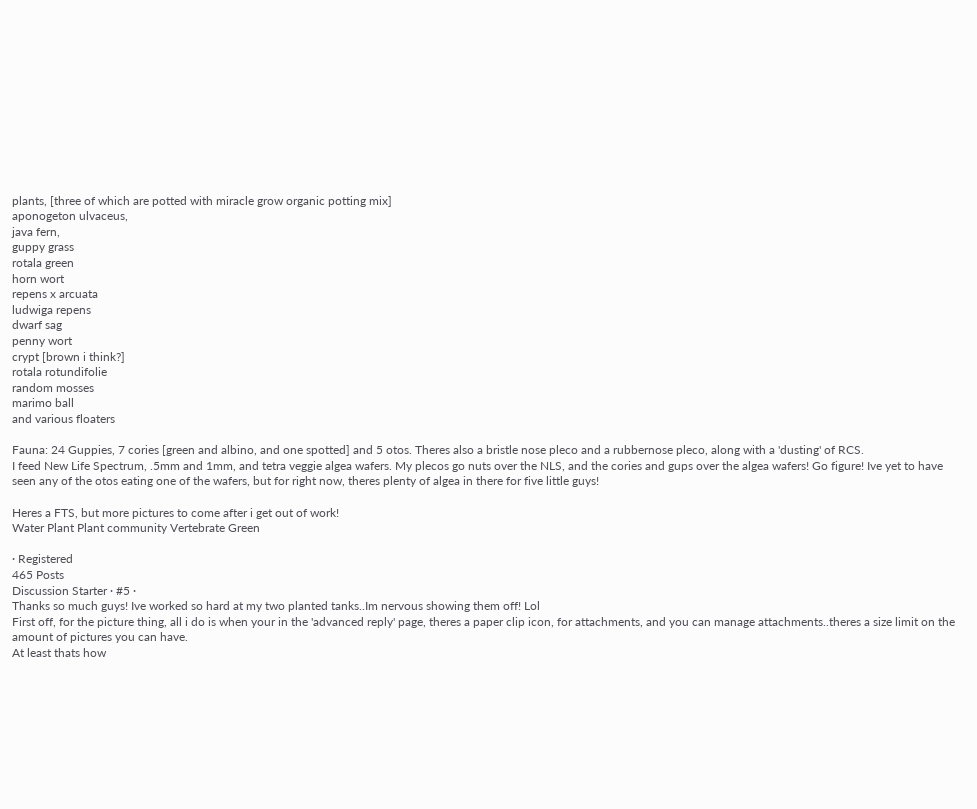plants, [three of which are potted with miracle grow organic potting mix]
aponogeton ulvaceus,
java fern,
guppy grass
rotala green
horn wort
repens x arcuata
ludwiga repens
dwarf sag
penny wort
crypt [brown i think?]
rotala rotundifolie
random mosses
marimo ball
and various floaters

Fauna: 24 Guppies, 7 cories [green and albino, and one spotted] and 5 otos. Theres also a bristle nose pleco and a rubbernose pleco, along with a 'dusting' of RCS.
I feed New Life Spectrum, .5mm and 1mm, and tetra veggie algea wafers. My plecos go nuts over the NLS, and the cories and gups over the algea wafers! Go figure! Ive yet to have seen any of the otos eating one of the wafers, but for right now, theres plenty of algea in there for five little guys!

Heres a FTS, but more pictures to come after i get out of work!
Water Plant Plant community Vertebrate Green

· Registered
465 Posts
Discussion Starter · #5 ·
Thanks so much guys! Ive worked so hard at my two planted tanks..Im nervous showing them off! Lol
First off, for the picture thing, all i do is when your in the 'advanced reply' page, theres a paper clip icon, for attachments, and you can manage attachments..theres a size limit on the amount of pictures you can have.
At least thats how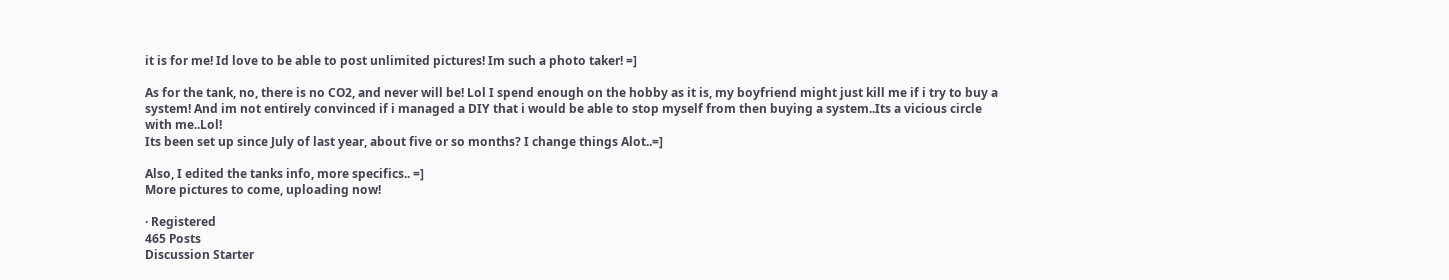it is for me! Id love to be able to post unlimited pictures! Im such a photo taker! =]

As for the tank, no, there is no CO2, and never will be! Lol I spend enough on the hobby as it is, my boyfriend might just kill me if i try to buy a system! And im not entirely convinced if i managed a DIY that i would be able to stop myself from then buying a system..Its a vicious circle with me..Lol!
Its been set up since July of last year, about five or so months? I change things Alot..=]

Also, I edited the tanks info, more specifics.. =]
More pictures to come, uploading now!

· Registered
465 Posts
Discussion Starter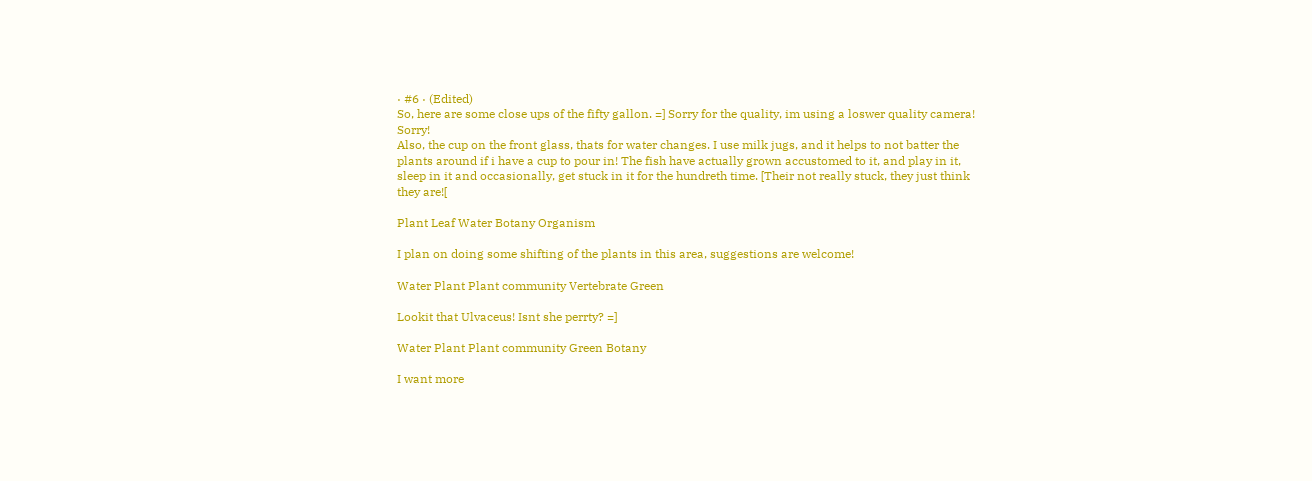· #6 · (Edited)
So, here are some close ups of the fifty gallon. =] Sorry for the quality, im using a loswer quality camera! Sorry!
Also, the cup on the front glass, thats for water changes. I use milk jugs, and it helps to not batter the plants around if i have a cup to pour in! The fish have actually grown accustomed to it, and play in it, sleep in it and occasionally, get stuck in it for the hundreth time. [Their not really stuck, they just think they are![

Plant Leaf Water Botany Organism

I plan on doing some shifting of the plants in this area, suggestions are welcome!

Water Plant Plant community Vertebrate Green

Lookit that Ulvaceus! Isnt she perrty? =]

Water Plant Plant community Green Botany

I want more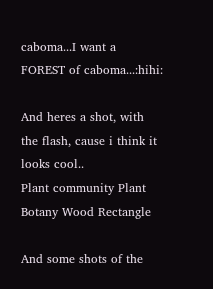caboma...I want a FOREST of caboma...:hihi:

And heres a shot, with the flash, cause i think it looks cool..
Plant community Plant Botany Wood Rectangle

And some shots of the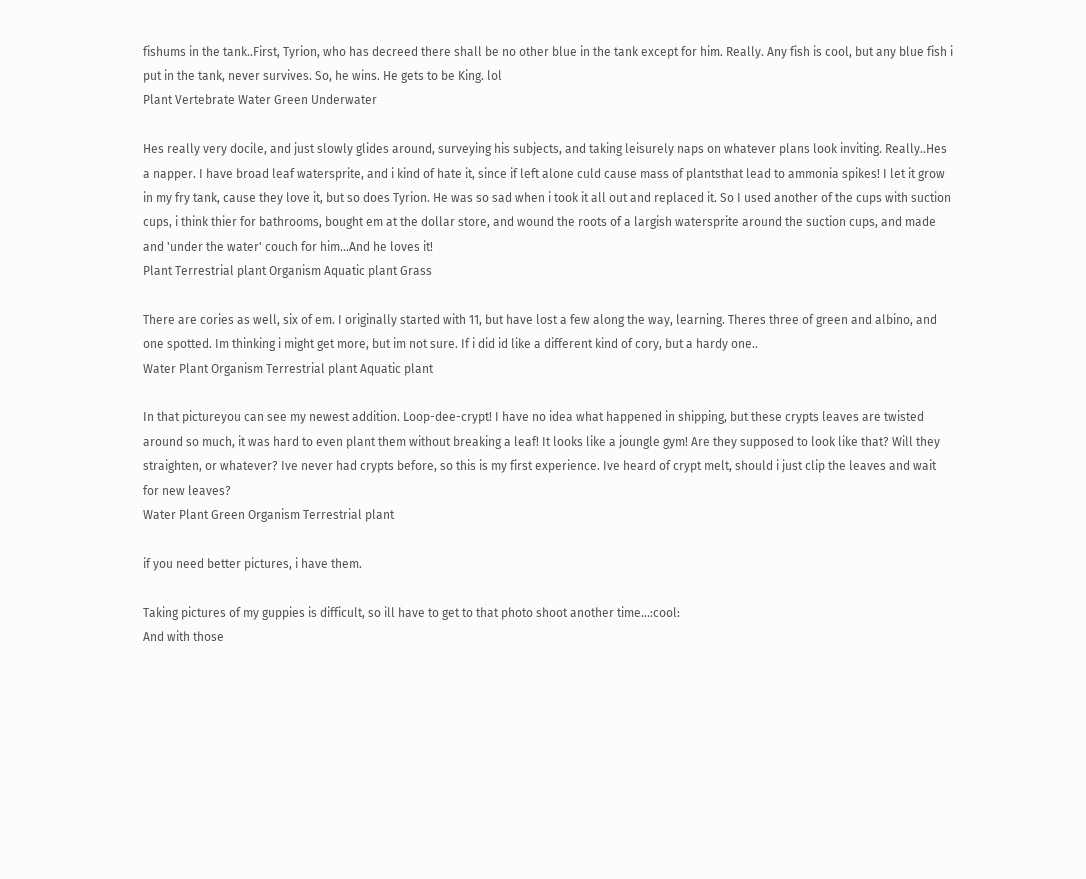fishums in the tank..First, Tyrion, who has decreed there shall be no other blue in the tank except for him. Really. Any fish is cool, but any blue fish i put in the tank, never survives. So, he wins. He gets to be King. lol
Plant Vertebrate Water Green Underwater

Hes really very docile, and just slowly glides around, surveying his subjects, and taking leisurely naps on whatever plans look inviting. Really..Hes a napper. I have broad leaf watersprite, and i kind of hate it, since if left alone culd cause mass of plantsthat lead to ammonia spikes! I let it grow in my fry tank, cause they love it, but so does Tyrion. He was so sad when i took it all out and replaced it. So I used another of the cups with suction cups, i think thier for bathrooms, bought em at the dollar store, and wound the roots of a largish watersprite around the suction cups, and made and 'under the water' couch for him...And he loves it!
Plant Terrestrial plant Organism Aquatic plant Grass

There are cories as well, six of em. I originally started with 11, but have lost a few along the way, learning. Theres three of green and albino, and one spotted. Im thinking i might get more, but im not sure. If i did id like a different kind of cory, but a hardy one..
Water Plant Organism Terrestrial plant Aquatic plant

In that pictureyou can see my newest addition. Loop-dee-crypt! I have no idea what happened in shipping, but these crypts leaves are twisted around so much, it was hard to even plant them without breaking a leaf! It looks like a joungle gym! Are they supposed to look like that? Will they straighten, or whatever? Ive never had crypts before, so this is my first experience. Ive heard of crypt melt, should i just clip the leaves and wait for new leaves?
Water Plant Green Organism Terrestrial plant

if you need better pictures, i have them.

Taking pictures of my guppies is difficult, so ill have to get to that photo shoot another time...:cool:
And with those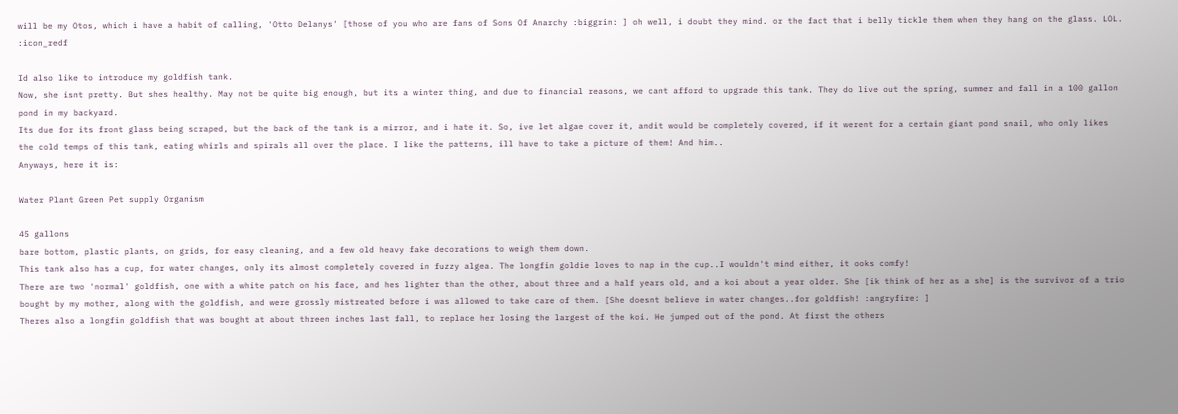will be my Otos, which i have a habit of calling, 'Otto Delanys' [those of you who are fans of Sons Of Anarchy :biggrin: ] oh well, i doubt they mind. or the fact that i belly tickle them when they hang on the glass. LOL. :icon_redf

Id also like to introduce my goldfish tank.
Now, she isnt pretty. But shes healthy. May not be quite big enough, but its a winter thing, and due to financial reasons, we cant afford to upgrade this tank. They do live out the spring, summer and fall in a 100 gallon pond in my backyard.
Its due for its front glass being scraped, but the back of the tank is a mirror, and i hate it. So, ive let algae cover it, andit would be completely covered, if it werent for a certain giant pond snail, who only likes the cold temps of this tank, eating whirls and spirals all over the place. I like the patterns, ill have to take a picture of them! And him..
Anyways, here it is:

Water Plant Green Pet supply Organism

45 gallons
bare bottom, plastic plants, on grids, for easy cleaning, and a few old heavy fake decorations to weigh them down.
This tank also has a cup, for water changes, only its almost completely covered in fuzzy algea. The longfin goldie loves to nap in the cup..I wouldn't mind either, it ooks comfy!
There are two 'normal' goldfish, one with a white patch on his face, and hes lighter than the other, about three and a half years old, and a koi about a year older. She [ik think of her as a she] is the survivor of a trio bought by my mother, along with the goldfish, and were grossly mistreated before i was allowed to take care of them. [She doesnt believe in water changes..for goldfish! :angryfire: ]
Theres also a longfin goldfish that was bought at about threen inches last fall, to replace her losing the largest of the koi. He jumped out of the pond. At first the others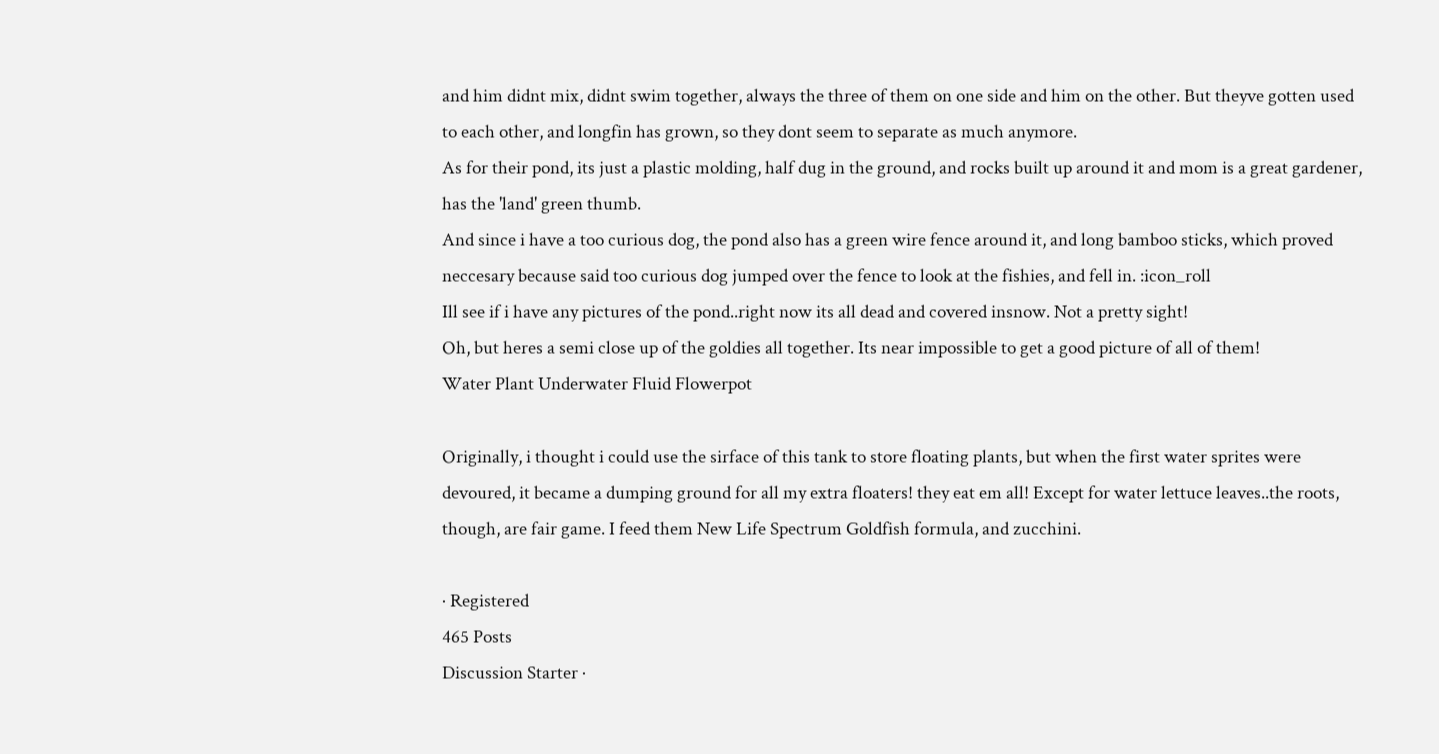and him didnt mix, didnt swim together, always the three of them on one side and him on the other. But theyve gotten used to each other, and longfin has grown, so they dont seem to separate as much anymore.
As for their pond, its just a plastic molding, half dug in the ground, and rocks built up around it and mom is a great gardener, has the 'land' green thumb.
And since i have a too curious dog, the pond also has a green wire fence around it, and long bamboo sticks, which proved neccesary because said too curious dog jumped over the fence to look at the fishies, and fell in. :icon_roll
Ill see if i have any pictures of the pond..right now its all dead and covered insnow. Not a pretty sight!
Oh, but heres a semi close up of the goldies all together. Its near impossible to get a good picture of all of them!
Water Plant Underwater Fluid Flowerpot

Originally, i thought i could use the sirface of this tank to store floating plants, but when the first water sprites were devoured, it became a dumping ground for all my extra floaters! they eat em all! Except for water lettuce leaves..the roots, though, are fair game. I feed them New Life Spectrum Goldfish formula, and zucchini.

· Registered
465 Posts
Discussion Starter ·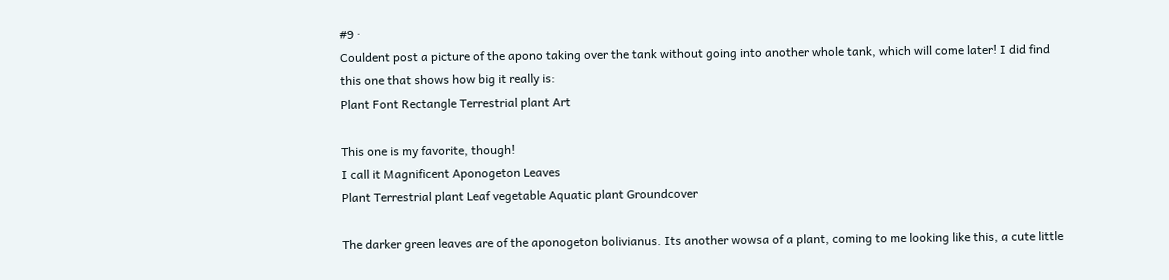#9 ·
Couldent post a picture of the apono taking over the tank without going into another whole tank, which will come later! I did find this one that shows how big it really is:
Plant Font Rectangle Terrestrial plant Art

This one is my favorite, though!
I call it Magnificent Aponogeton Leaves
Plant Terrestrial plant Leaf vegetable Aquatic plant Groundcover

The darker green leaves are of the aponogeton bolivianus. Its another wowsa of a plant, coming to me looking like this, a cute little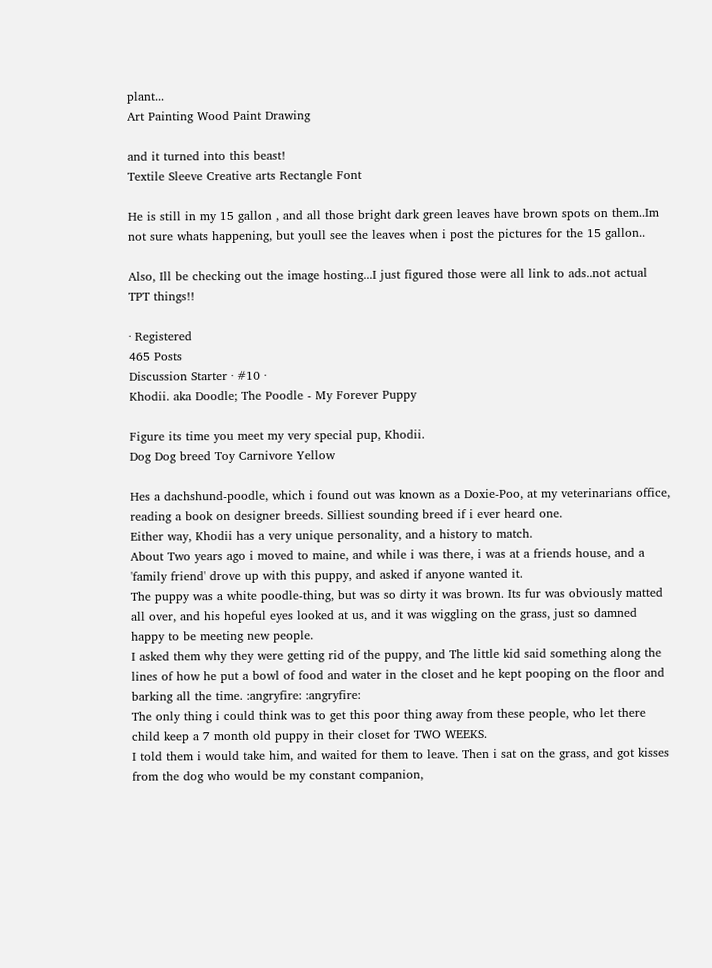plant...
Art Painting Wood Paint Drawing

and it turned into this beast!
Textile Sleeve Creative arts Rectangle Font

He is still in my 15 gallon , and all those bright dark green leaves have brown spots on them..Im not sure whats happening, but youll see the leaves when i post the pictures for the 15 gallon..

Also, Ill be checking out the image hosting...I just figured those were all link to ads..not actual TPT things!!

· Registered
465 Posts
Discussion Starter · #10 ·
Khodii. aka Doodle; The Poodle - My Forever Puppy

Figure its time you meet my very special pup, Khodii.
Dog Dog breed Toy Carnivore Yellow

Hes a dachshund-poodle, which i found out was known as a Doxie-Poo, at my veterinarians office, reading a book on designer breeds. Silliest sounding breed if i ever heard one.
Either way, Khodii has a very unique personality, and a history to match.
About Two years ago i moved to maine, and while i was there, i was at a friends house, and a 'family friend' drove up with this puppy, and asked if anyone wanted it.
The puppy was a white poodle-thing, but was so dirty it was brown. Its fur was obviously matted all over, and his hopeful eyes looked at us, and it was wiggling on the grass, just so damned happy to be meeting new people.
I asked them why they were getting rid of the puppy, and The little kid said something along the lines of how he put a bowl of food and water in the closet and he kept pooping on the floor and barking all the time. :angryfire: :angryfire:
The only thing i could think was to get this poor thing away from these people, who let there child keep a 7 month old puppy in their closet for TWO WEEKS.
I told them i would take him, and waited for them to leave. Then i sat on the grass, and got kisses from the dog who would be my constant companion,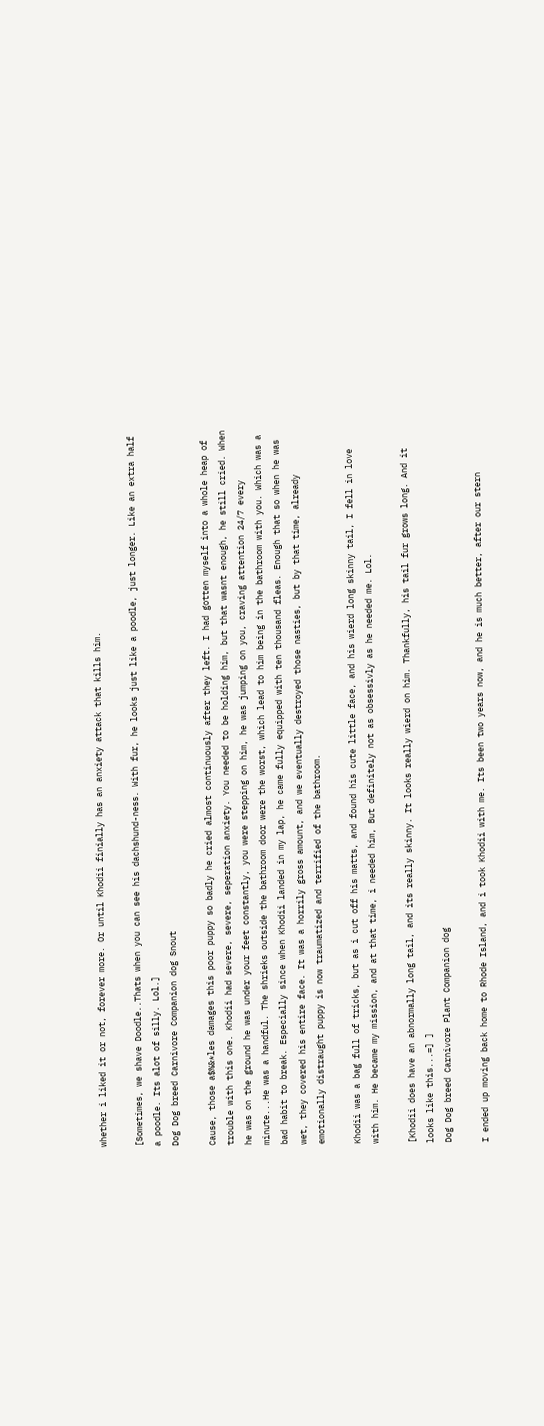whether i liked it or not, forever more. Or until Khodii finially has an anxiety attack that kills him.

[Sometimes, we shave Doodle..Thats when you can see his dachshund-ness. With fur, he looks just like a poodle, just longer. Like an extra half a poodle. Its alot of silly. Lol.]
Dog Dog breed Carnivore Companion dog Snout

Cause, those a$%&*les damages this poor puppy so badly he cried almost continuously after they left. I had gotten myself into a whole heap of trouble with this one. Khodii had severe, severe, seperation anxiety. You needed to be holding him, but that wasnt enough, he still cried. When he was on the ground he was under your feet constantly, you were stepping on him, he was jumping on you, craving attention 24/7 every minute...He was a handful. The shrieks outside the bathroom door were the worst, which lead to him being in the bathroom with you. Which was a bad habit to break. Especially since when Khodii landed in my lap, he came fully equipped with ten thousand fleas. Enough that so when he was wet, they covered his entire face. It was a horrily gross amount, and we eventually destroyed those nasties, but by that time, already emotionally distraught puppy is now traumatized and terrified of the bathroom.

Khodii was a bag full of tricks, but as i cut off his matts, and found his cute little face, and his wierd long skinny tail, I fell in love with him. He became my mission, and at that time, i needed him, But definitely not as obsessivly as he needed me. Lol.

[Khodii does have an abnormally long tail, and its really skinny. It looks really wierd on him. Thankfully, his tail fur grows long. And it looks like this...=] ]
Dog Dog breed Carnivore Plant Companion dog

I ended up moving back home to Rhode Island, and i took Khodii with me. Its been two years now, and he is much better, after our stern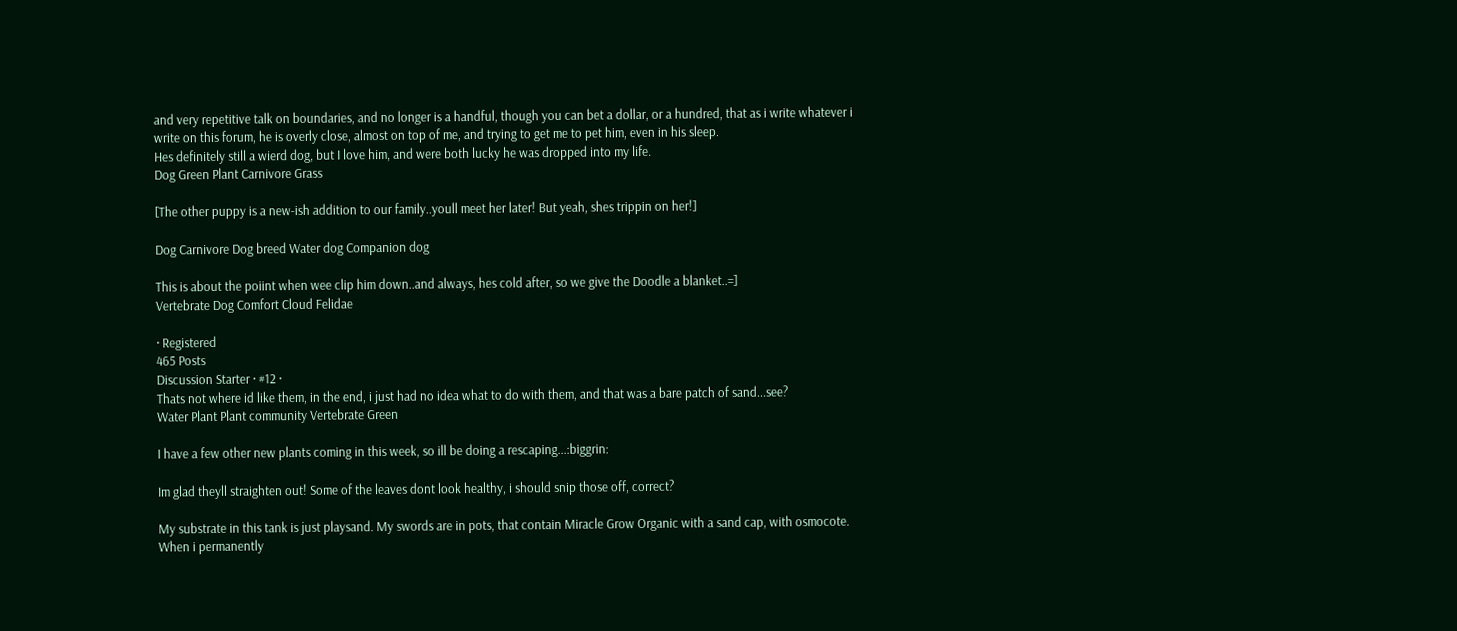and very repetitive talk on boundaries, and no longer is a handful, though you can bet a dollar, or a hundred, that as i write whatever i write on this forum, he is overly close, almost on top of me, and trying to get me to pet him, even in his sleep.
Hes definitely still a wierd dog, but I love him, and were both lucky he was dropped into my life.
Dog Green Plant Carnivore Grass

[The other puppy is a new-ish addition to our family..youll meet her later! But yeah, shes trippin on her!]

Dog Carnivore Dog breed Water dog Companion dog

This is about the poiint when wee clip him down..and always, hes cold after, so we give the Doodle a blanket..=]
Vertebrate Dog Comfort Cloud Felidae

· Registered
465 Posts
Discussion Starter · #12 ·
Thats not where id like them, in the end, i just had no idea what to do with them, and that was a bare patch of sand...see?
Water Plant Plant community Vertebrate Green

I have a few other new plants coming in this week, so ill be doing a rescaping...:biggrin:

Im glad theyll straighten out! Some of the leaves dont look healthy, i should snip those off, correct?

My substrate in this tank is just playsand. My swords are in pots, that contain Miracle Grow Organic with a sand cap, with osmocote. When i permanently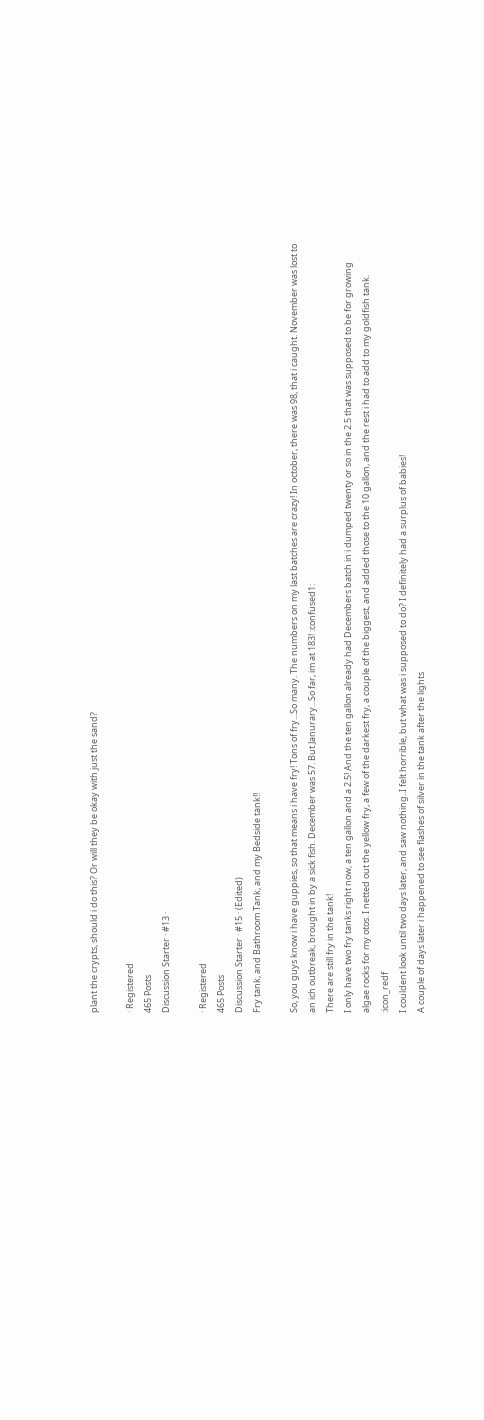plant the crypts, should i do this? Or will they be okay with just the sand?

· Registered
465 Posts
Discussion Starter · #13 ·

· Registered
465 Posts
Discussion Starter · #15 · (Edited)
Fry tank, and Bathroom Tank, and my Bedside tank!!

So, you guys know i have guppies, so that means i have fry! Tons of fry...So many. The numbers on my last batches are crazy! In october, there was 98, that i caught. November was lost to an ich outbreak, brought in by a sick fish. December was 57. But Janurary...So far, im at 183! :confused1:
There are still fry in the tank!
I only have two fry tanks right now, a ten gallon and a 2.5! And the ten gallon already had Decembers batch in i dumped twenty or so in the 2.5 that was supposed to be for growing algae rocks for my otos. I netted out the yellow fry, a few of the darkest fry, a couple of the biggest, and added those to the 10 gallon, and the rest i had to add to my goldfish tank. :icon_redf
I couldent look until two days later, and saw nothing..I felt horrible, but what was i supposed to do? I definitely had a surplus of babies!
A couple of days later i happened to see flashes of silver in the tank after the lights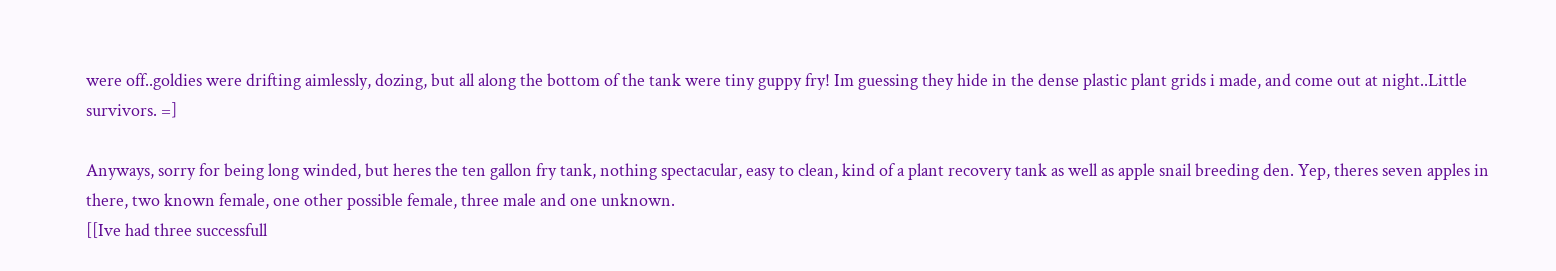were off..goldies were drifting aimlessly, dozing, but all along the bottom of the tank were tiny guppy fry! Im guessing they hide in the dense plastic plant grids i made, and come out at night..Little survivors. =]

Anyways, sorry for being long winded, but heres the ten gallon fry tank, nothing spectacular, easy to clean, kind of a plant recovery tank as well as apple snail breeding den. Yep, theres seven apples in there, two known female, one other possible female, three male and one unknown.
[[Ive had three successfull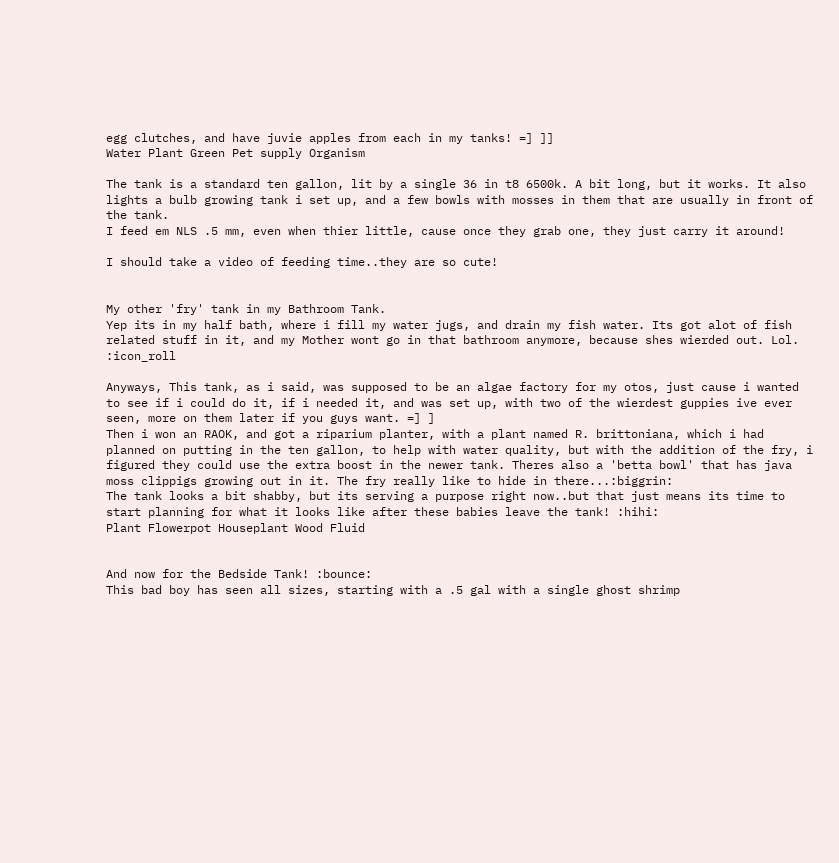egg clutches, and have juvie apples from each in my tanks! =] ]]
Water Plant Green Pet supply Organism

The tank is a standard ten gallon, lit by a single 36 in t8 6500k. A bit long, but it works. It also lights a bulb growing tank i set up, and a few bowls with mosses in them that are usually in front of the tank.
I feed em NLS .5 mm, even when thier little, cause once they grab one, they just carry it around!

I should take a video of feeding time..they are so cute!


My other 'fry' tank in my Bathroom Tank.
Yep its in my half bath, where i fill my water jugs, and drain my fish water. Its got alot of fish related stuff in it, and my Mother wont go in that bathroom anymore, because shes wierded out. Lol. :icon_roll

Anyways, This tank, as i said, was supposed to be an algae factory for my otos, just cause i wanted to see if i could do it, if i needed it, and was set up, with two of the wierdest guppies ive ever seen, more on them later if you guys want. =] ]
Then i won an RAOK, and got a riparium planter, with a plant named R. brittoniana, which i had planned on putting in the ten gallon, to help with water quality, but with the addition of the fry, i figured they could use the extra boost in the newer tank. Theres also a 'betta bowl' that has java moss clippigs growing out in it. The fry really like to hide in there...:biggrin:
The tank looks a bit shabby, but its serving a purpose right now..but that just means its time to start planning for what it looks like after these babies leave the tank! :hihi:
Plant Flowerpot Houseplant Wood Fluid


And now for the Bedside Tank! :bounce:
This bad boy has seen all sizes, starting with a .5 gal with a single ghost shrimp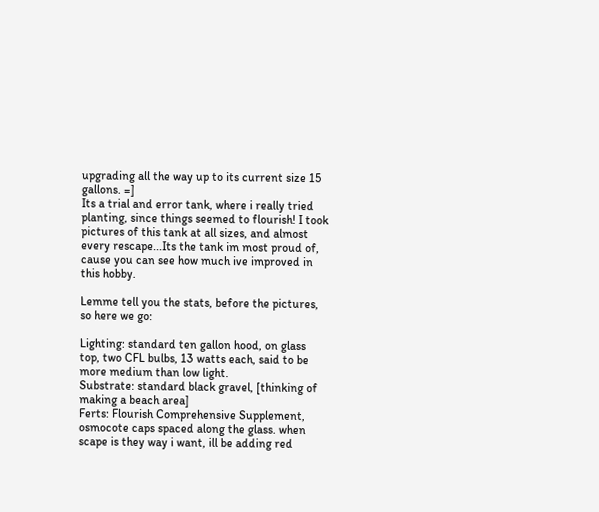upgrading all the way up to its current size 15 gallons. =]
Its a trial and error tank, where i really tried planting, since things seemed to flourish! I took pictures of this tank at all sizes, and almost every rescape...Its the tank im most proud of, cause you can see how much ive improved in this hobby.

Lemme tell you the stats, before the pictures, so here we go:

Lighting: standard ten gallon hood, on glass top, two CFL bulbs, 13 watts each, said to be more medium than low light.
Substrate: standard black gravel, [thinking of making a beach area]
Ferts: Flourish Comprehensive Supplement, osmocote caps spaced along the glass. when scape is they way i want, ill be adding red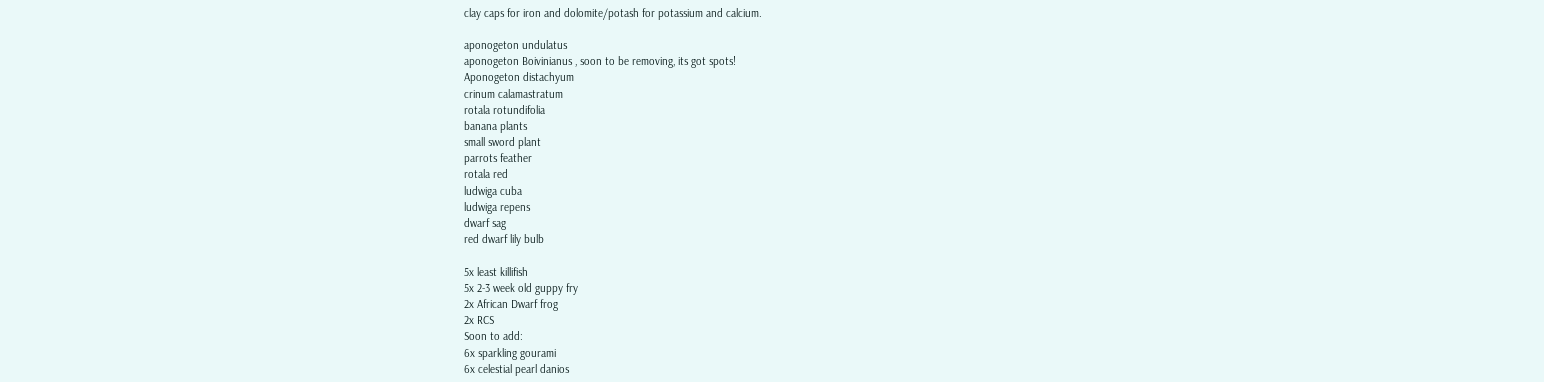clay caps for iron and dolomite/potash for potassium and calcium.

aponogeton undulatus
aponogeton Boivinianus , soon to be removing, its got spots!
Aponogeton distachyum
crinum calamastratum
rotala rotundifolia
banana plants
small sword plant
parrots feather
rotala red
ludwiga cuba
ludwiga repens
dwarf sag
red dwarf lily bulb

5x least killifish
5x 2-3 week old guppy fry
2x African Dwarf frog
2x RCS
Soon to add:
6x sparkling gourami
6x celestial pearl danios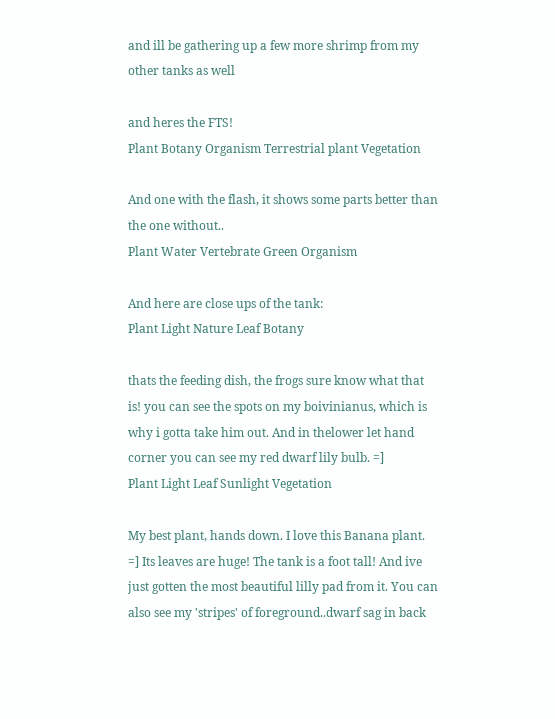and ill be gathering up a few more shrimp from my other tanks as well

and heres the FTS!
Plant Botany Organism Terrestrial plant Vegetation

And one with the flash, it shows some parts better than the one without..
Plant Water Vertebrate Green Organism

And here are close ups of the tank:
Plant Light Nature Leaf Botany

thats the feeding dish, the frogs sure know what that is! you can see the spots on my boivinianus, which is why i gotta take him out. And in thelower let hand corner you can see my red dwarf lily bulb. =]
Plant Light Leaf Sunlight Vegetation

My best plant, hands down. I love this Banana plant. =] Its leaves are huge! The tank is a foot tall! And ive just gotten the most beautiful lilly pad from it. You can also see my 'stripes' of foreground..dwarf sag in back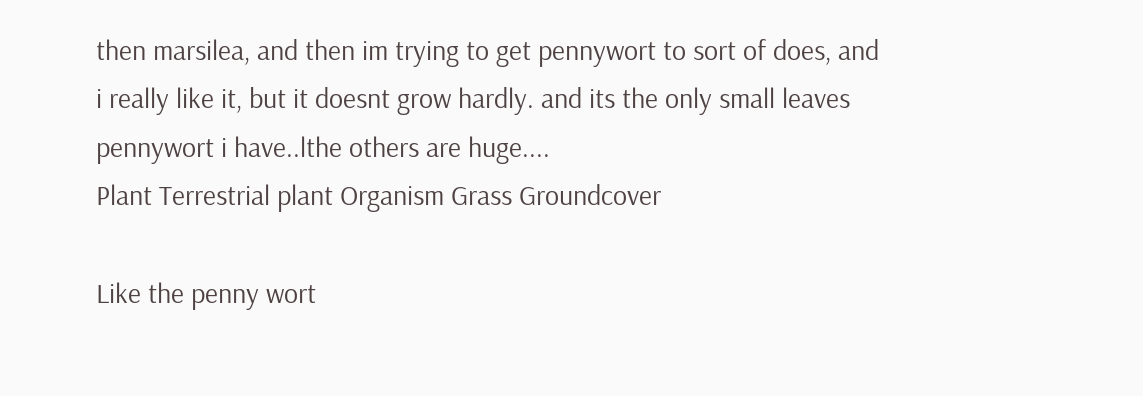then marsilea, and then im trying to get pennywort to sort of does, and i really like it, but it doesnt grow hardly. and its the only small leaves pennywort i have..lthe others are huge....
Plant Terrestrial plant Organism Grass Groundcover

Like the penny wort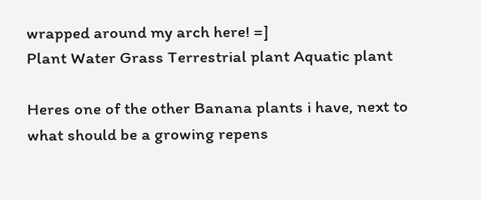wrapped around my arch here! =]
Plant Water Grass Terrestrial plant Aquatic plant

Heres one of the other Banana plants i have, next to what should be a growing repens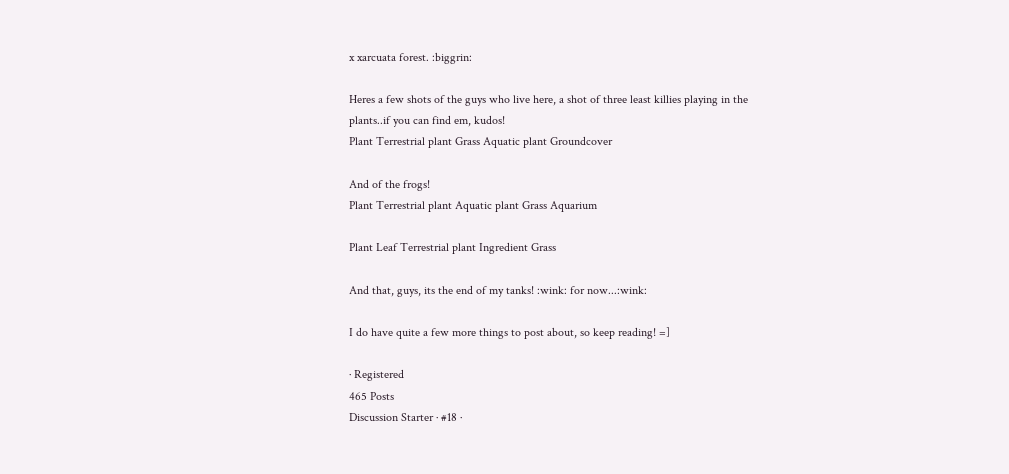x xarcuata forest. :biggrin:

Heres a few shots of the guys who live here, a shot of three least killies playing in the plants..if you can find em, kudos!
Plant Terrestrial plant Grass Aquatic plant Groundcover

And of the frogs!
Plant Terrestrial plant Aquatic plant Grass Aquarium

Plant Leaf Terrestrial plant Ingredient Grass

And that, guys, its the end of my tanks! :wink: for now...:wink:

I do have quite a few more things to post about, so keep reading! =]

· Registered
465 Posts
Discussion Starter · #18 ·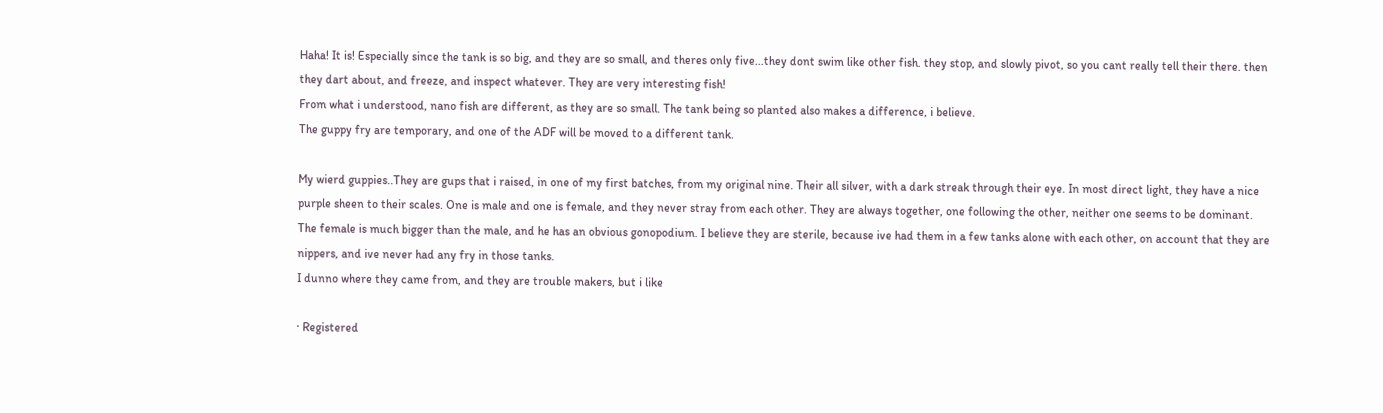Haha! It is! Especially since the tank is so big, and they are so small, and theres only five...they dont swim like other fish. they stop, and slowly pivot, so you cant really tell their there. then they dart about, and freeze, and inspect whatever. They are very interesting fish!
From what i understood, nano fish are different, as they are so small. The tank being so planted also makes a difference, i believe.
The guppy fry are temporary, and one of the ADF will be moved to a different tank.

My wierd guppies..They are gups that i raised, in one of my first batches, from my original nine. Their all silver, with a dark streak through their eye. In most direct light, they have a nice purple sheen to their scales. One is male and one is female, and they never stray from each other. They are always together, one following the other, neither one seems to be dominant. The female is much bigger than the male, and he has an obvious gonopodium. I believe they are sterile, because ive had them in a few tanks alone with each other, on account that they are nippers, and ive never had any fry in those tanks.
I dunno where they came from, and they are trouble makers, but i like

· Registered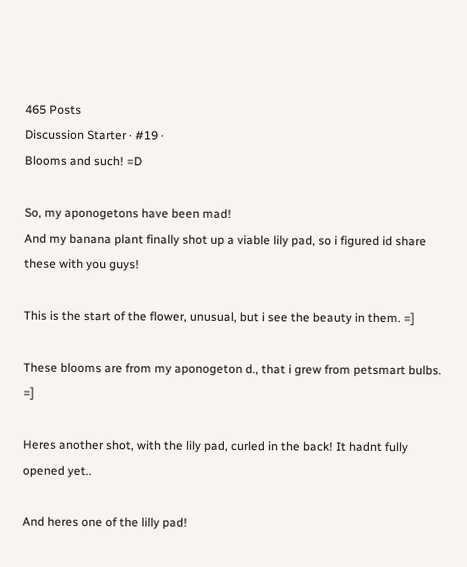465 Posts
Discussion Starter · #19 ·
Blooms and such! =D

So, my aponogetons have been mad!
And my banana plant finally shot up a viable lily pad, so i figured id share these with you guys!

This is the start of the flower, unusual, but i see the beauty in them. =]

These blooms are from my aponogeton d., that i grew from petsmart bulbs. =]

Heres another shot, with the lily pad, curled in the back! It hadnt fully opened yet..

And heres one of the lilly pad!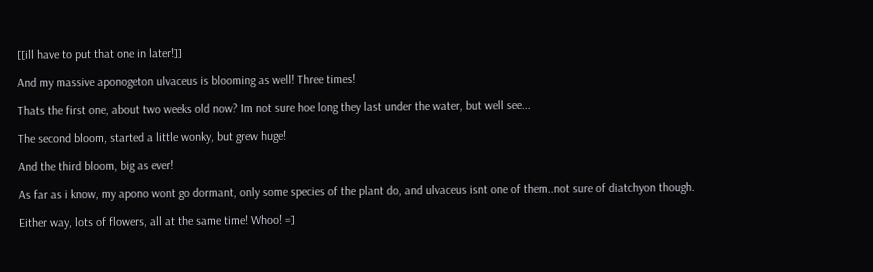[[ill have to put that one in later!]]

And my massive aponogeton ulvaceus is blooming as well! Three times!

Thats the first one, about two weeks old now? Im not sure hoe long they last under the water, but well see...

The second bloom, started a little wonky, but grew huge!

And the third bloom, big as ever!

As far as i know, my apono wont go dormant, only some species of the plant do, and ulvaceus isnt one of them..not sure of diatchyon though.

Either way, lots of flowers, all at the same time! Whoo! =]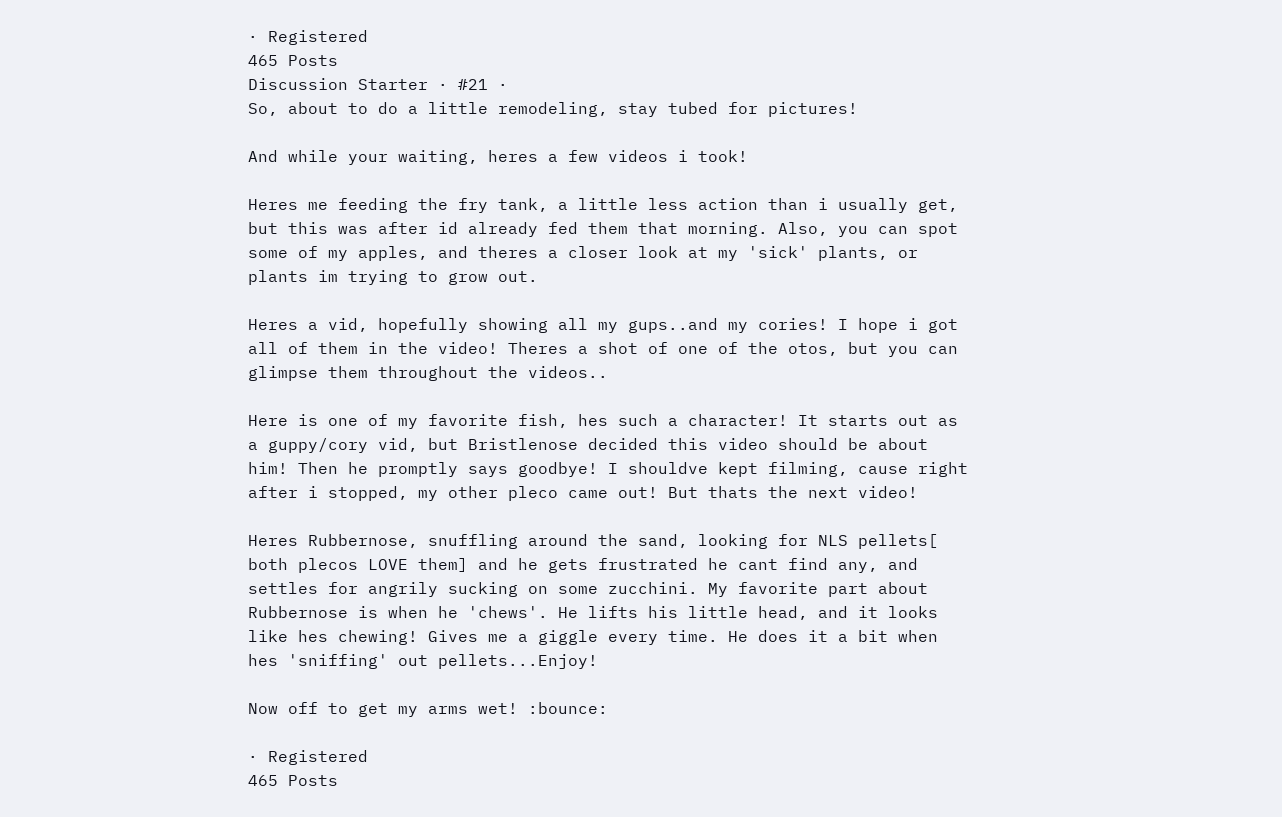· Registered
465 Posts
Discussion Starter · #21 ·
So, about to do a little remodeling, stay tubed for pictures!

And while your waiting, heres a few videos i took!

Heres me feeding the fry tank, a little less action than i usually get, but this was after id already fed them that morning. Also, you can spot some of my apples, and theres a closer look at my 'sick' plants, or plants im trying to grow out.

Heres a vid, hopefully showing all my gups..and my cories! I hope i got all of them in the video! Theres a shot of one of the otos, but you can glimpse them throughout the videos..

Here is one of my favorite fish, hes such a character! It starts out as a guppy/cory vid, but Bristlenose decided this video should be about him! Then he promptly says goodbye! I shouldve kept filming, cause right after i stopped, my other pleco came out! But thats the next video!

Heres Rubbernose, snuffling around the sand, looking for NLS pellets[ both plecos LOVE them] and he gets frustrated he cant find any, and settles for angrily sucking on some zucchini. My favorite part about Rubbernose is when he 'chews'. He lifts his little head, and it looks like hes chewing! Gives me a giggle every time. He does it a bit when hes 'sniffing' out pellets...Enjoy!

Now off to get my arms wet! :bounce:

· Registered
465 Posts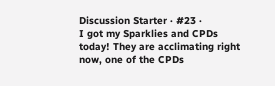Discussion Starter · #23 ·
I got my Sparklies and CPDs today! They are acclimating right now, one of the CPDs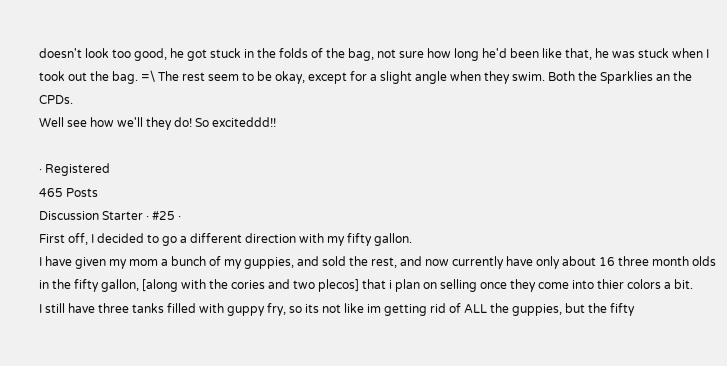doesn't look too good, he got stuck in the folds of the bag, not sure how long he'd been like that, he was stuck when I took out the bag. =\ The rest seem to be okay, except for a slight angle when they swim. Both the Sparklies an the CPDs.
Well see how we'll they do! So exciteddd!!

· Registered
465 Posts
Discussion Starter · #25 ·
First off, I decided to go a different direction with my fifty gallon.
I have given my mom a bunch of my guppies, and sold the rest, and now currently have only about 16 three month olds in the fifty gallon, [along with the cories and two plecos] that i plan on selling once they come into thier colors a bit.
I still have three tanks filled with guppy fry, so its not like im getting rid of ALL the guppies, but the fifty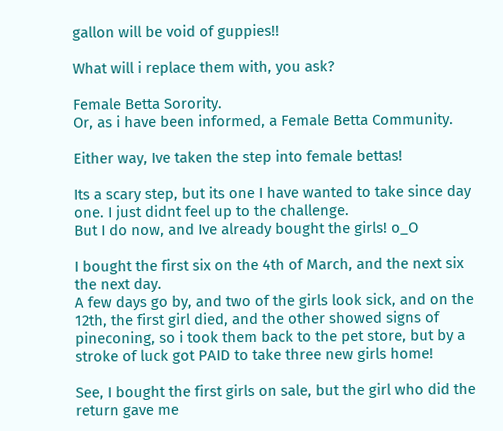gallon will be void of guppies!!

What will i replace them with, you ask?

Female Betta Sorority.
Or, as i have been informed, a Female Betta Community.

Either way, Ive taken the step into female bettas!

Its a scary step, but its one I have wanted to take since day one. I just didnt feel up to the challenge.
But I do now, and Ive already bought the girls! o_O

I bought the first six on the 4th of March, and the next six the next day.
A few days go by, and two of the girls look sick, and on the 12th, the first girl died, and the other showed signs of pineconing, so i took them back to the pet store, but by a stroke of luck got PAID to take three new girls home!

See, I bought the first girls on sale, but the girl who did the return gave me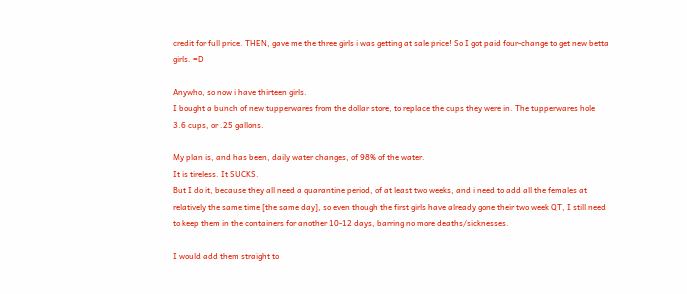credit for full price. THEN, gave me the three girls i was getting at sale price! So I got paid four-change to get new betta girls. =D

Anywho, so now i have thirteen girls.
I bought a bunch of new tupperwares from the dollar store, to replace the cups they were in. The tupperwares hole 3.6 cups, or .25 gallons.

My plan is, and has been, daily water changes, of 98% of the water.
It is tireless. It SUCKS.
But I do it, because they all need a quarantine period, of at least two weeks, and i need to add all the females at relatively the same time [the same day], so even though the first girls have already gone their two week QT, I still need to keep them in the containers for another 10-12 days, barring no more deaths/sicknesses.

I would add them straight to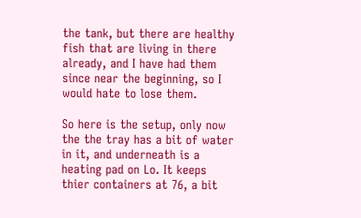the tank, but there are healthy fish that are living in there already, and I have had them since near the beginning, so I would hate to lose them.

So here is the setup, only now the the tray has a bit of water in it, and underneath is a heating pad on Lo. It keeps thier containers at 76, a bit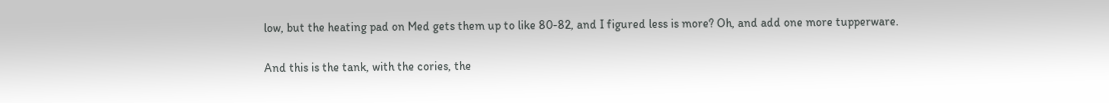low, but the heating pad on Med gets them up to like 80-82, and I figured less is more? Oh, and add one more tupperware.

And this is the tank, with the cories, the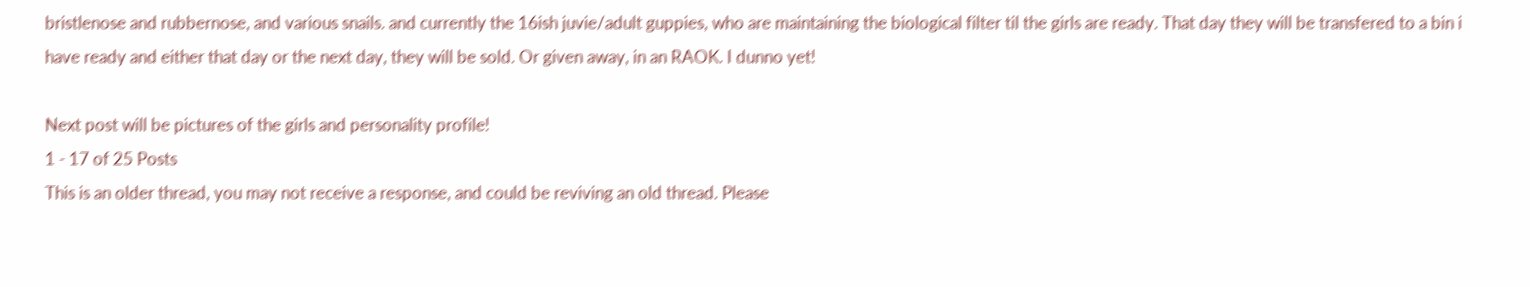bristlenose and rubbernose, and various snails. and currently the 16ish juvie/adult guppies, who are maintaining the biological filter til the girls are ready. That day they will be transfered to a bin i have ready and either that day or the next day, they will be sold. Or given away, in an RAOK. I dunno yet!

Next post will be pictures of the girls and personality profile!
1 - 17 of 25 Posts
This is an older thread, you may not receive a response, and could be reviving an old thread. Please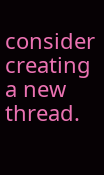consider creating a new thread.